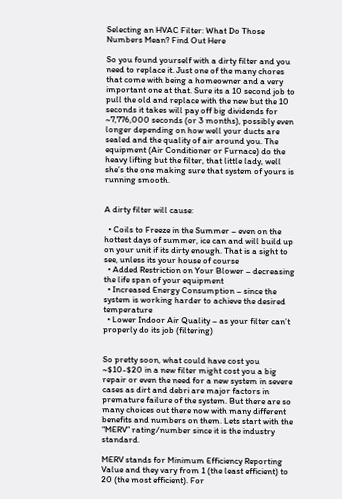Selecting an HVAC Filter: What Do Those Numbers Mean? Find Out Here

So you found yourself with a dirty filter and you need to replace it. Just one of the many chores that come with being a homeowner and a very important one at that. Sure its a 10 second job to pull the old and replace with the new but the 10 seconds it takes will pay off big dividends for ~7,776,000 seconds (or 3 months), possibly even longer depending on how well your ducts are sealed and the quality of air around you. The equipment (Air Conditioner or Furnace) do the heavy lifting but the filter, that little lady, well she’s the one making sure that system of yours is running smooth.


A dirty filter will cause:

  • Coils to Freeze in the Summer – even on the hottest days of summer, ice can and will build up on your unit if its dirty enough. That is a sight to see, unless its your house of course
  • Added Restriction on Your Blower – decreasing the life span of your equipment
  • Increased Energy Consumption – since the system is working harder to achieve the desired temperature
  • Lower Indoor Air Quality – as your filter can’t properly do its job (filtering)


So pretty soon, what could have cost you ~$10-$20 in a new filter might cost you a big repair or even the need for a new system in severe cases as dirt and debri are major factors in premature failure of the system. But there are so many choices out there now with many different benefits and numbers on them. Lets start with the “MERV” rating/number since it is the industry standard.

MERV stands for Minimum Efficiency Reporting Value and they vary from 1 (the least efficient) to 20 (the most efficient). For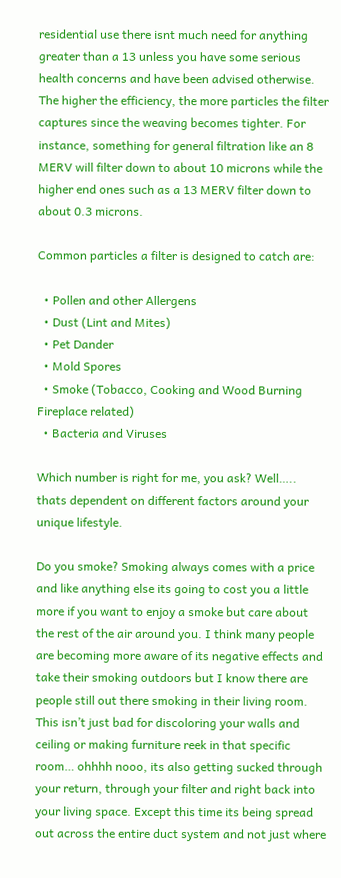residential use there isnt much need for anything greater than a 13 unless you have some serious health concerns and have been advised otherwise. The higher the efficiency, the more particles the filter captures since the weaving becomes tighter. For instance, something for general filtration like an 8 MERV will filter down to about 10 microns while the higher end ones such as a 13 MERV filter down to about 0.3 microns.

Common particles a filter is designed to catch are:

  • Pollen and other Allergens
  • Dust (Lint and Mites)
  • Pet Dander
  • Mold Spores
  • Smoke (Tobacco, Cooking and Wood Burning Fireplace related)
  • Bacteria and Viruses

Which number is right for me, you ask? Well….. thats dependent on different factors around your unique lifestyle.

Do you smoke? Smoking always comes with a price and like anything else its going to cost you a little more if you want to enjoy a smoke but care about the rest of the air around you. I think many people are becoming more aware of its negative effects and take their smoking outdoors but I know there are people still out there smoking in their living room. This isn’t just bad for discoloring your walls and ceiling or making furniture reek in that specific room… ohhhh nooo, its also getting sucked through your return, through your filter and right back into your living space. Except this time its being spread out across the entire duct system and not just where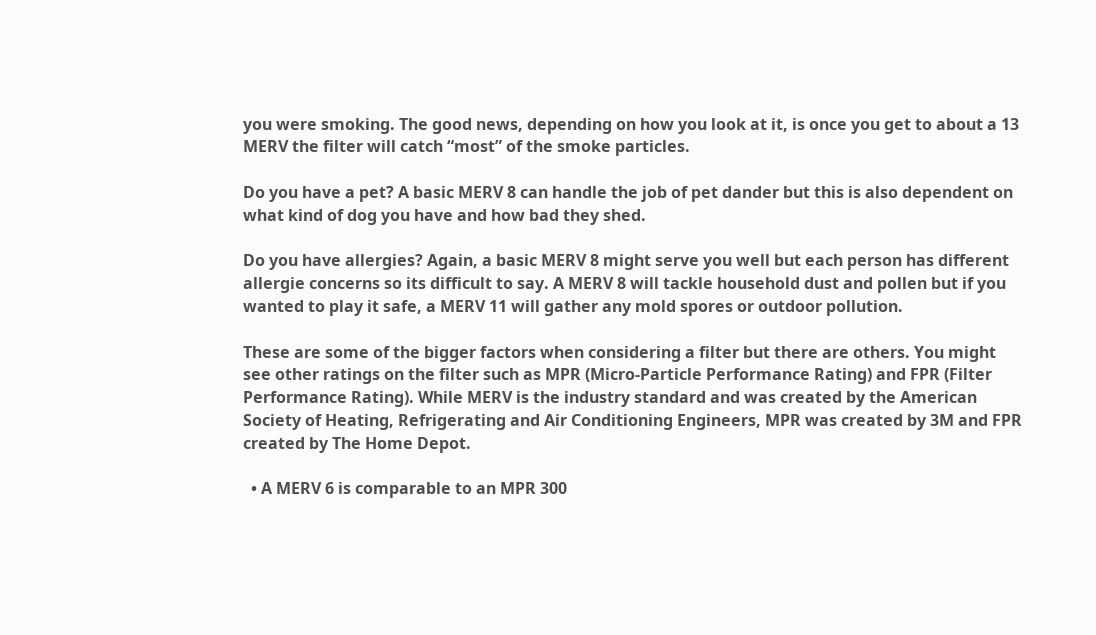you were smoking. The good news, depending on how you look at it, is once you get to about a 13 MERV the filter will catch “most” of the smoke particles.

Do you have a pet? A basic MERV 8 can handle the job of pet dander but this is also dependent on what kind of dog you have and how bad they shed.

Do you have allergies? Again, a basic MERV 8 might serve you well but each person has different allergie concerns so its difficult to say. A MERV 8 will tackle household dust and pollen but if you wanted to play it safe, a MERV 11 will gather any mold spores or outdoor pollution.

These are some of the bigger factors when considering a filter but there are others. You might see other ratings on the filter such as MPR (Micro-Particle Performance Rating) and FPR (Filter Performance Rating). While MERV is the industry standard and was created by the American Society of Heating, Refrigerating and Air Conditioning Engineers, MPR was created by 3M and FPR created by The Home Depot.

  • A MERV 6 is comparable to an MPR 300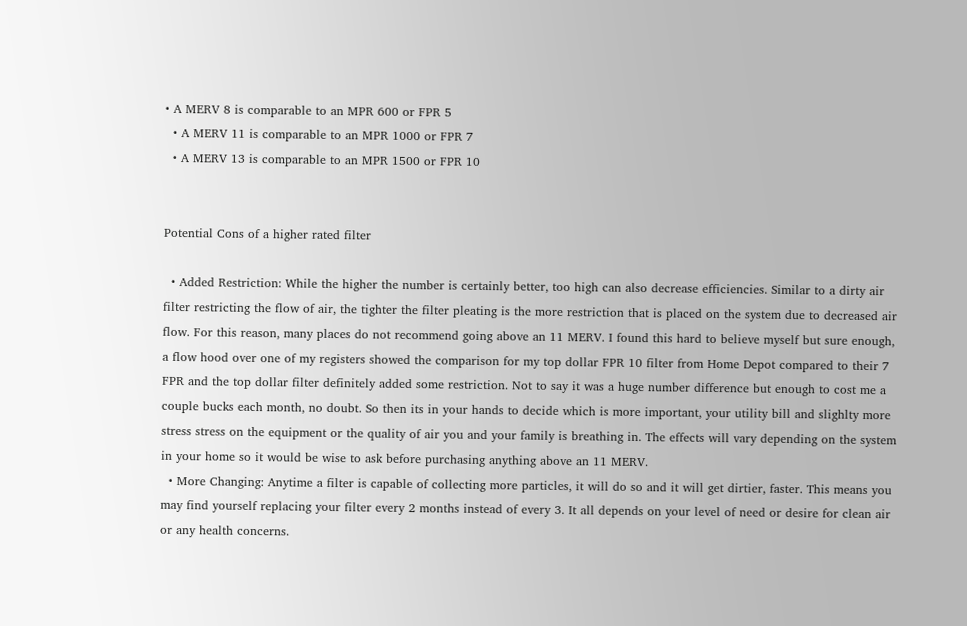• A MERV 8 is comparable to an MPR 600 or FPR 5
  • A MERV 11 is comparable to an MPR 1000 or FPR 7
  • A MERV 13 is comparable to an MPR 1500 or FPR 10


Potential Cons of a higher rated filter

  • Added Restriction: While the higher the number is certainly better, too high can also decrease efficiencies. Similar to a dirty air filter restricting the flow of air, the tighter the filter pleating is the more restriction that is placed on the system due to decreased air flow. For this reason, many places do not recommend going above an 11 MERV. I found this hard to believe myself but sure enough, a flow hood over one of my registers showed the comparison for my top dollar FPR 10 filter from Home Depot compared to their 7 FPR and the top dollar filter definitely added some restriction. Not to say it was a huge number difference but enough to cost me a couple bucks each month, no doubt. So then its in your hands to decide which is more important, your utility bill and slighlty more stress stress on the equipment or the quality of air you and your family is breathing in. The effects will vary depending on the system in your home so it would be wise to ask before purchasing anything above an 11 MERV.
  • More Changing: Anytime a filter is capable of collecting more particles, it will do so and it will get dirtier, faster. This means you may find yourself replacing your filter every 2 months instead of every 3. It all depends on your level of need or desire for clean air or any health concerns.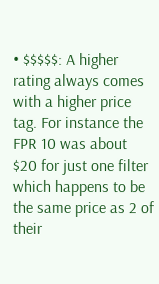• $$$$$: A higher rating always comes with a higher price tag. For instance the FPR 10 was about $20 for just one filter which happens to be the same price as 2 of their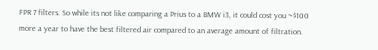FPR 7 filters. So while its not like comparing a Prius to a BMW i3, it could cost you ~$100 more a year to have the best filtered air compared to an average amount of filtration.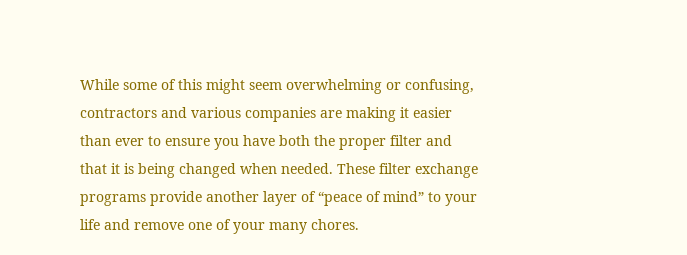While some of this might seem overwhelming or confusing, contractors and various companies are making it easier than ever to ensure you have both the proper filter and that it is being changed when needed. These filter exchange programs provide another layer of “peace of mind” to your life and remove one of your many chores.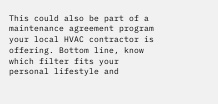This could also be part of a maintenance agreement program your local HVAC contractor is offering. Bottom line, know which filter fits your personal lifestyle and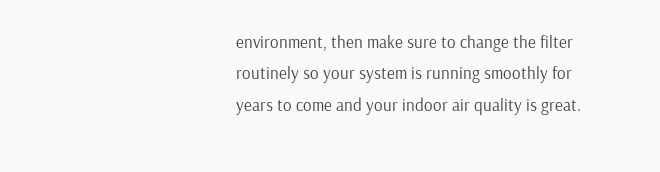environment, then make sure to change the filter routinely so your system is running smoothly for years to come and your indoor air quality is great.